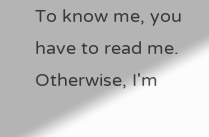To know me, you have to read me. Otherwise, I'm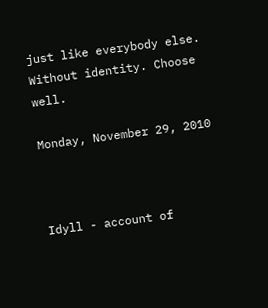just like everybody else. Without identity. Choose well.

Monday, November 29, 2010



Idyll - account of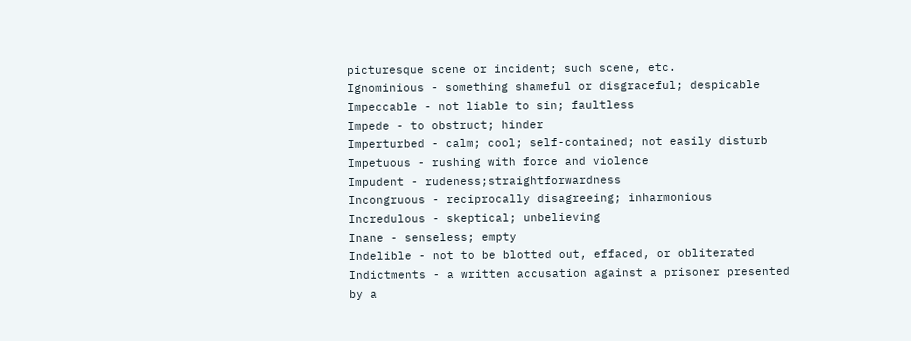picturesque scene or incident; such scene, etc.
Ignominious - something shameful or disgraceful; despicable
Impeccable - not liable to sin; faultless
Impede - to obstruct; hinder
Imperturbed - calm; cool; self-contained; not easily disturb
Impetuous - rushing with force and violence
Impudent - rudeness;straightforwardness
Incongruous - reciprocally disagreeing; inharmonious
Incredulous - skeptical; unbelieving
Inane - senseless; empty
Indelible - not to be blotted out, effaced, or obliterated
Indictments - a written accusation against a prisoner presented by a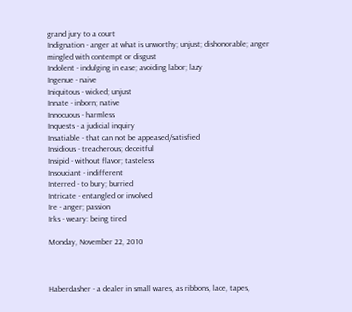grand jury to a court
Indignation - anger at what is unworthy; unjust; dishonorable; anger mingled with contempt or disgust
Indolent - indulging in ease; avoiding labor; lazy
Ingenue - naive
Iniquitous - wicked; unjust
Innate - inborn; native
Innocuous - harmless
Inquests - a judicial inquiry
Insatiable - that can not be appeased/satisfied
Insidious - treacherous; deceitful
Insipid - without flavor; tasteless
Insouciant - indifferent
Interred - to bury; burried
Intricate - entangled or involved
Ire - anger; passion
Irks - weary: being tired

Monday, November 22, 2010



Haberdasher - a dealer in small wares, as ribbons, lace, tapes,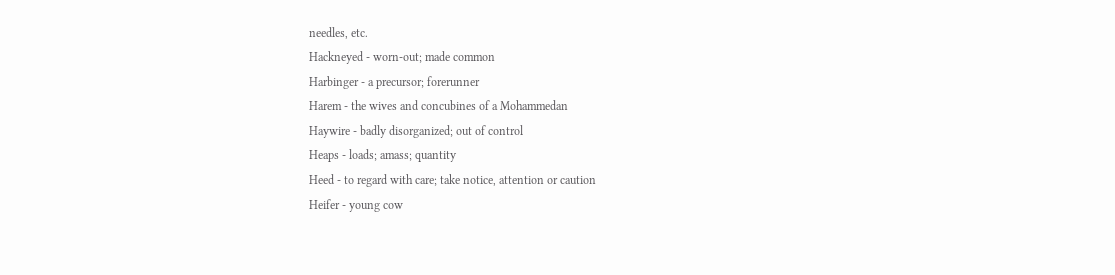needles, etc.
Hackneyed - worn-out; made common
Harbinger - a precursor; forerunner
Harem - the wives and concubines of a Mohammedan
Haywire - badly disorganized; out of control
Heaps - loads; amass; quantity
Heed - to regard with care; take notice, attention or caution
Heifer - young cow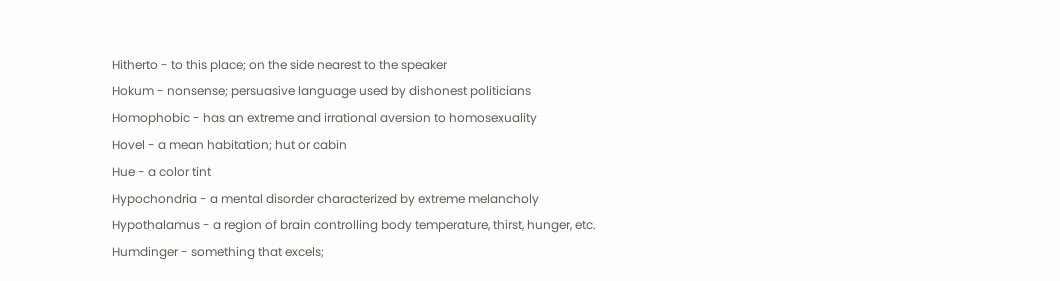Hitherto - to this place; on the side nearest to the speaker
Hokum - nonsense; persuasive language used by dishonest politicians
Homophobic - has an extreme and irrational aversion to homosexuality
Hovel - a mean habitation; hut or cabin
Hue - a color tint
Hypochondria - a mental disorder characterized by extreme melancholy
Hypothalamus - a region of brain controlling body temperature, thirst, hunger, etc.
Humdinger - something that excels;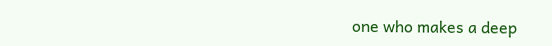one who makes a deep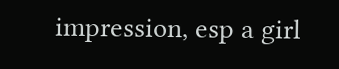impression, esp a girl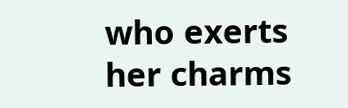who exerts her charms